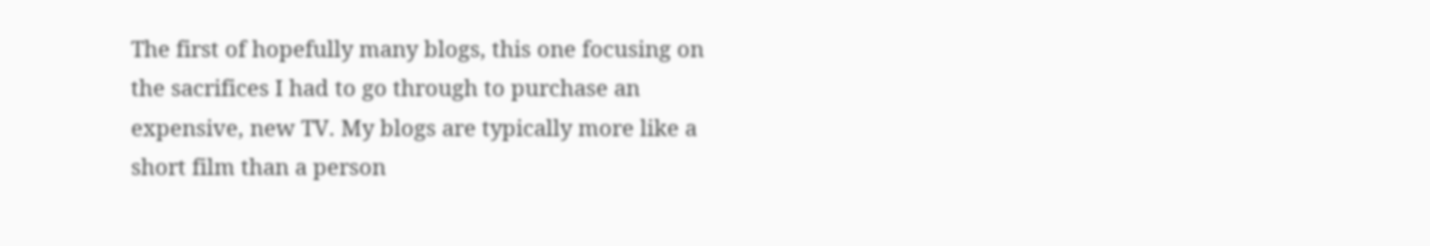The first of hopefully many blogs, this one focusing on the sacrifices I had to go through to purchase an expensive, new TV. My blogs are typically more like a short film than a person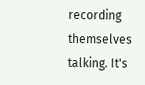recording themselves talking. It's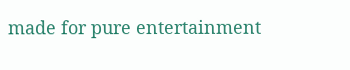made for pure entertainment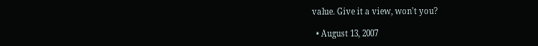value. Give it a view, won't you?

  • August 13, 2007